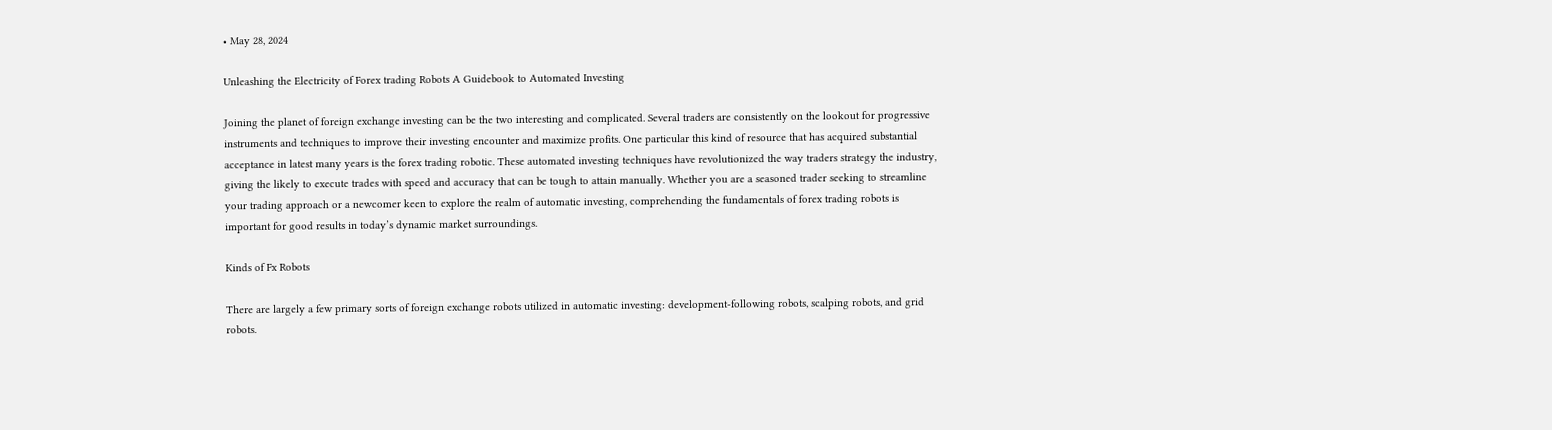• May 28, 2024

Unleashing the Electricity of Forex trading Robots A Guidebook to Automated Investing

Joining the planet of foreign exchange investing can be the two interesting and complicated. Several traders are consistently on the lookout for progressive instruments and techniques to improve their investing encounter and maximize profits. One particular this kind of resource that has acquired substantial acceptance in latest many years is the forex trading robotic. These automated investing techniques have revolutionized the way traders strategy the industry, giving the likely to execute trades with speed and accuracy that can be tough to attain manually. Whether you are a seasoned trader seeking to streamline your trading approach or a newcomer keen to explore the realm of automatic investing, comprehending the fundamentals of forex trading robots is important for good results in today’s dynamic market surroundings.

Kinds of Fx Robots

There are largely a few primary sorts of foreign exchange robots utilized in automatic investing: development-following robots, scalping robots, and grid robots.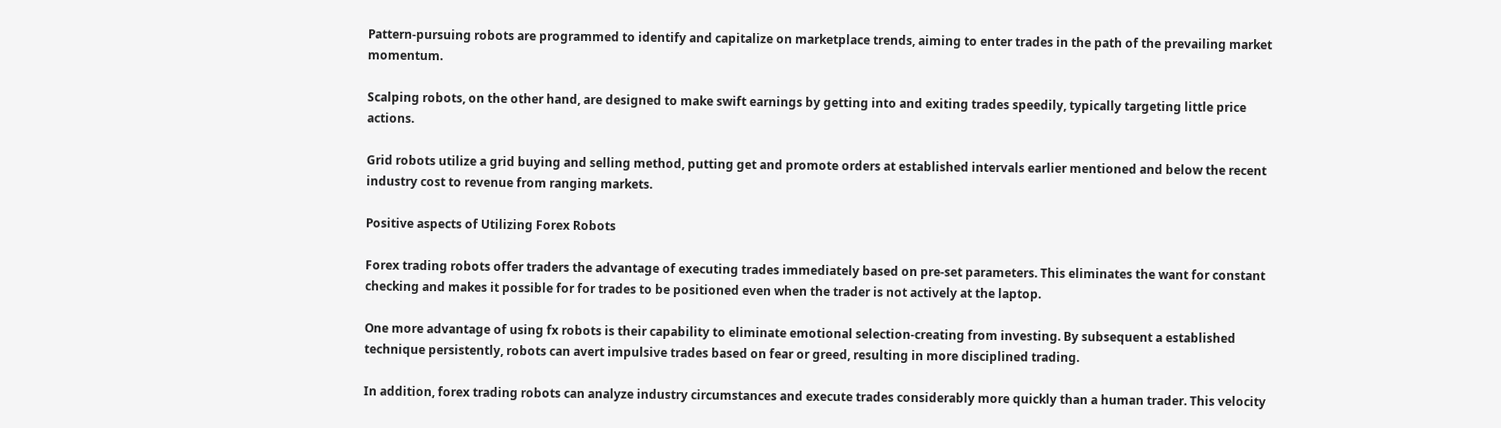Pattern-pursuing robots are programmed to identify and capitalize on marketplace trends, aiming to enter trades in the path of the prevailing market momentum.

Scalping robots, on the other hand, are designed to make swift earnings by getting into and exiting trades speedily, typically targeting little price actions.

Grid robots utilize a grid buying and selling method, putting get and promote orders at established intervals earlier mentioned and below the recent industry cost to revenue from ranging markets.

Positive aspects of Utilizing Forex Robots

Forex trading robots offer traders the advantage of executing trades immediately based on pre-set parameters. This eliminates the want for constant checking and makes it possible for for trades to be positioned even when the trader is not actively at the laptop.

One more advantage of using fx robots is their capability to eliminate emotional selection-creating from investing. By subsequent a established technique persistently, robots can avert impulsive trades based on fear or greed, resulting in more disciplined trading.

In addition, forex trading robots can analyze industry circumstances and execute trades considerably more quickly than a human trader. This velocity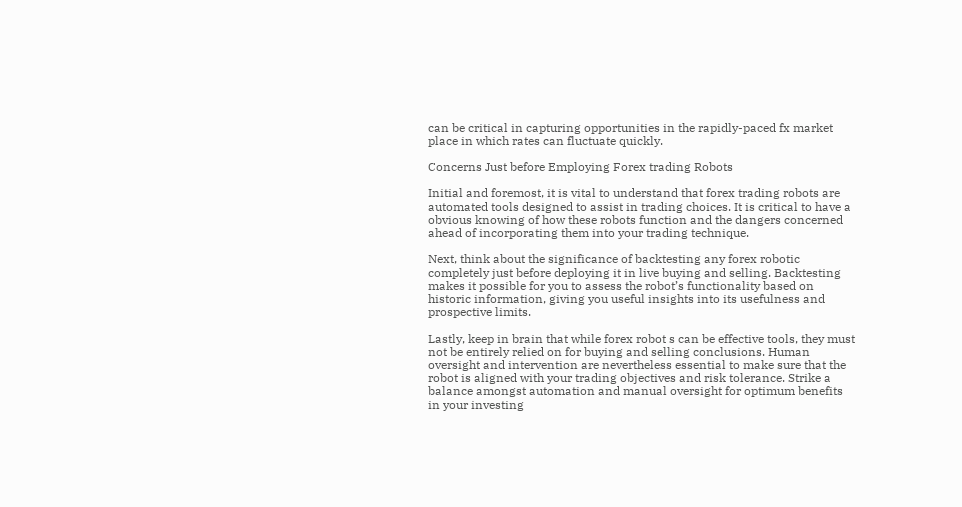can be critical in capturing opportunities in the rapidly-paced fx market place in which rates can fluctuate quickly.

Concerns Just before Employing Forex trading Robots

Initial and foremost, it is vital to understand that forex trading robots are automated tools designed to assist in trading choices. It is critical to have a obvious knowing of how these robots function and the dangers concerned ahead of incorporating them into your trading technique.

Next, think about the significance of backtesting any forex robotic completely just before deploying it in live buying and selling. Backtesting makes it possible for you to assess the robot’s functionality based on historic information, giving you useful insights into its usefulness and prospective limits.

Lastly, keep in brain that while forex robot s can be effective tools, they must not be entirely relied on for buying and selling conclusions. Human oversight and intervention are nevertheless essential to make sure that the robot is aligned with your trading objectives and risk tolerance. Strike a balance amongst automation and manual oversight for optimum benefits in your investing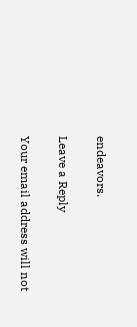endeavors.

Leave a Reply

Your email address will not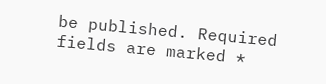be published. Required fields are marked *